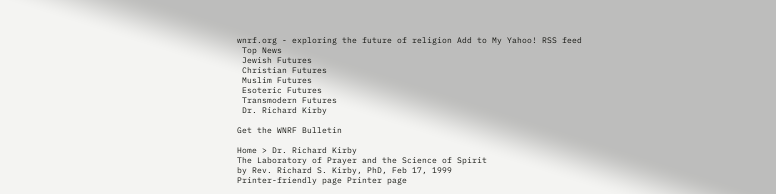wnrf.org - exploring the future of religion Add to My Yahoo! RSS feed
 Top News
 Jewish Futures
 Christian Futures
 Muslim Futures
 Esoteric Futures
 Transmodern Futures
 Dr. Richard Kirby

Get the WNRF Bulletin

Home > Dr. Richard Kirby
The Laboratory of Prayer and the Science of Spirit
by Rev. Richard S. Kirby, PhD, Feb 17, 1999
Printer-friendly page Printer page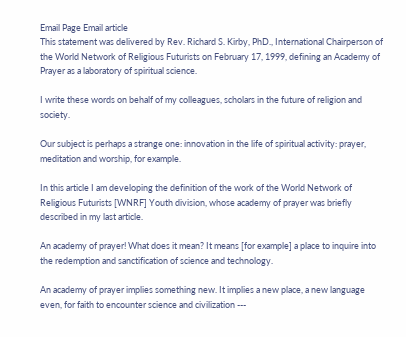Email Page Email article
This statement was delivered by Rev. Richard S. Kirby, PhD., International Chairperson of the World Network of Religious Futurists on February 17, 1999, defining an Academy of Prayer as a laboratory of spiritual science.

I write these words on behalf of my colleagues, scholars in the future of religion and society.

Our subject is perhaps a strange one: innovation in the life of spiritual activity: prayer, meditation and worship, for example.

In this article I am developing the definition of the work of the World Network of Religious Futurists [WNRF] Youth division, whose academy of prayer was briefly described in my last article.

An academy of prayer! What does it mean? It means [for example] a place to inquire into the redemption and sanctification of science and technology.

An academy of prayer implies something new. It implies a new place, a new language even, for faith to encounter science and civilization ---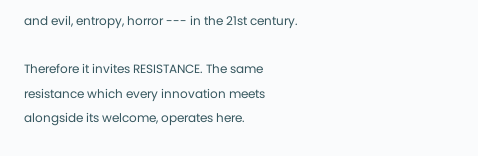and evil, entropy, horror --- in the 21st century.

Therefore it invites RESISTANCE. The same resistance which every innovation meets alongside its welcome, operates here.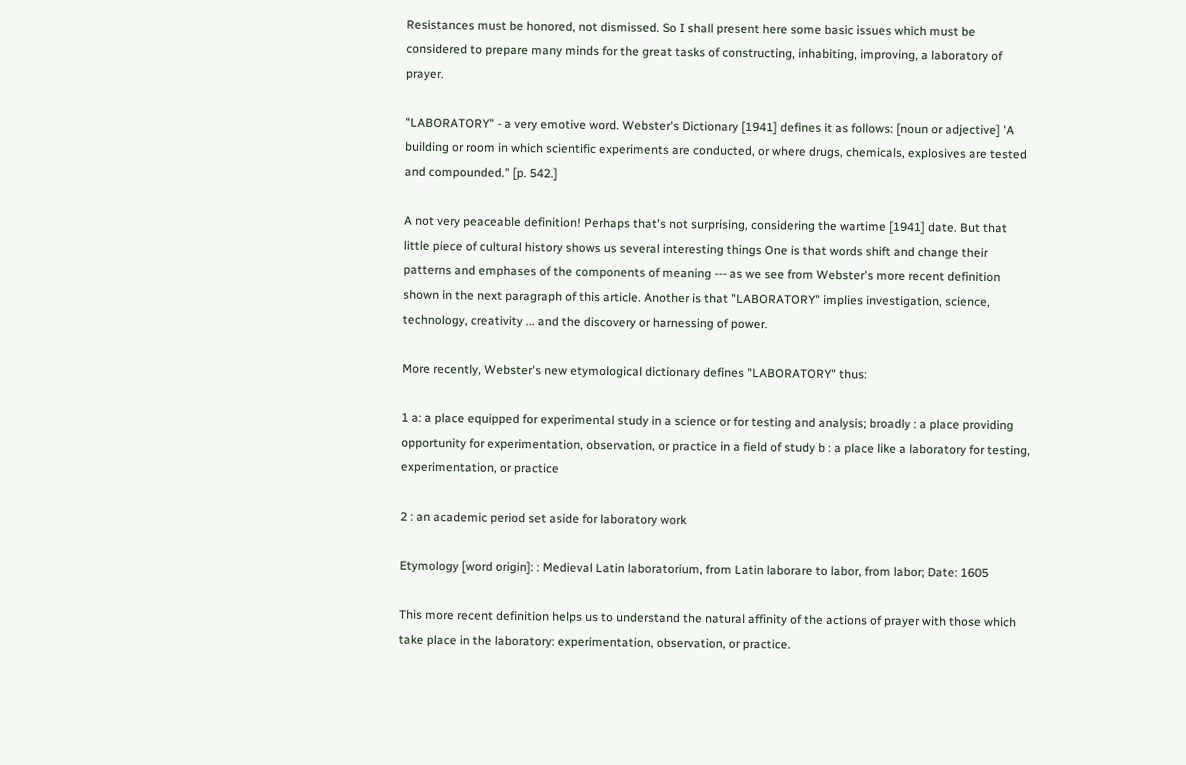Resistances must be honored, not dismissed. So I shall present here some basic issues which must be considered to prepare many minds for the great tasks of constructing, inhabiting, improving, a laboratory of prayer.

"LABORATORY" - a very emotive word. Webster's Dictionary [1941] defines it as follows: [noun or adjective] 'A building or room in which scientific experiments are conducted, or where drugs, chemicals, explosives are tested and compounded." [p. 542.]

A not very peaceable definition! Perhaps that's not surprising, considering the wartime [1941] date. But that little piece of cultural history shows us several interesting things One is that words shift and change their patterns and emphases of the components of meaning --- as we see from Webster's more recent definition shown in the next paragraph of this article. Another is that "LABORATORY" implies investigation, science, technology, creativity ... and the discovery or harnessing of power.

More recently, Webster's new etymological dictionary defines "LABORATORY" thus:

1 a: a place equipped for experimental study in a science or for testing and analysis; broadly : a place providing opportunity for experimentation, observation, or practice in a field of study b : a place like a laboratory for testing, experimentation, or practice

2 : an academic period set aside for laboratory work

Etymology [word origin]: : Medieval Latin laboratorium, from Latin laborare to labor, from labor; Date: 1605

This more recent definition helps us to understand the natural affinity of the actions of prayer with those which take place in the laboratory: experimentation, observation, or practice.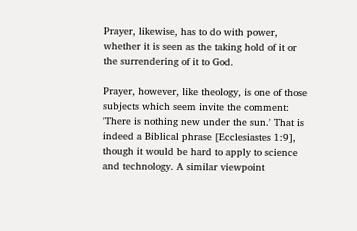Prayer, likewise, has to do with power, whether it is seen as the taking hold of it or the surrendering of it to God.

Prayer, however, like theology, is one of those subjects which seem invite the comment: 'There is nothing new under the sun.' That is indeed a Biblical phrase [Ecclesiastes 1:9], though it would be hard to apply to science and technology. A similar viewpoint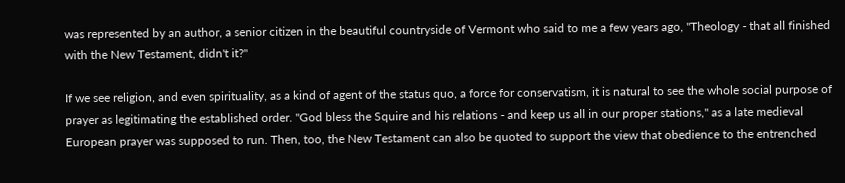was represented by an author, a senior citizen in the beautiful countryside of Vermont who said to me a few years ago, "Theology - that all finished with the New Testament, didn't it?"

If we see religion, and even spirituality, as a kind of agent of the status quo, a force for conservatism, it is natural to see the whole social purpose of prayer as legitimating the established order. "God bless the Squire and his relations - and keep us all in our proper stations," as a late medieval European prayer was supposed to run. Then, too, the New Testament can also be quoted to support the view that obedience to the entrenched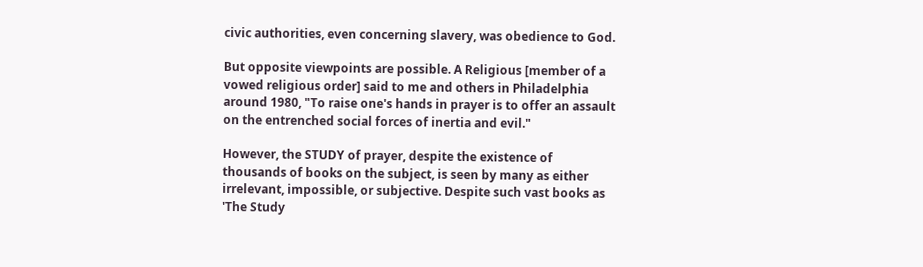civic authorities, even concerning slavery, was obedience to God.

But opposite viewpoints are possible. A Religious [member of a vowed religious order] said to me and others in Philadelphia around 1980, "To raise one's hands in prayer is to offer an assault on the entrenched social forces of inertia and evil."

However, the STUDY of prayer, despite the existence of thousands of books on the subject, is seen by many as either irrelevant, impossible, or subjective. Despite such vast books as 'The Study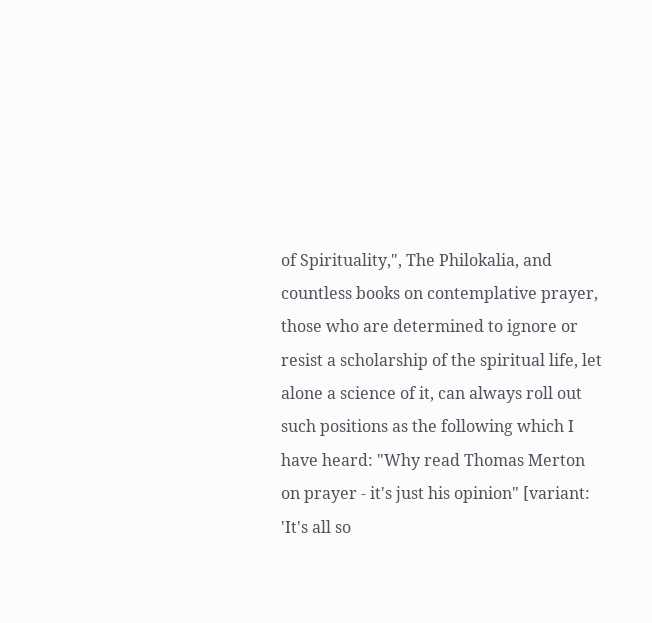of Spirituality,", The Philokalia, and countless books on contemplative prayer, those who are determined to ignore or resist a scholarship of the spiritual life, let alone a science of it, can always roll out such positions as the following which I have heard: "Why read Thomas Merton on prayer - it's just his opinion" [variant: 'It's all so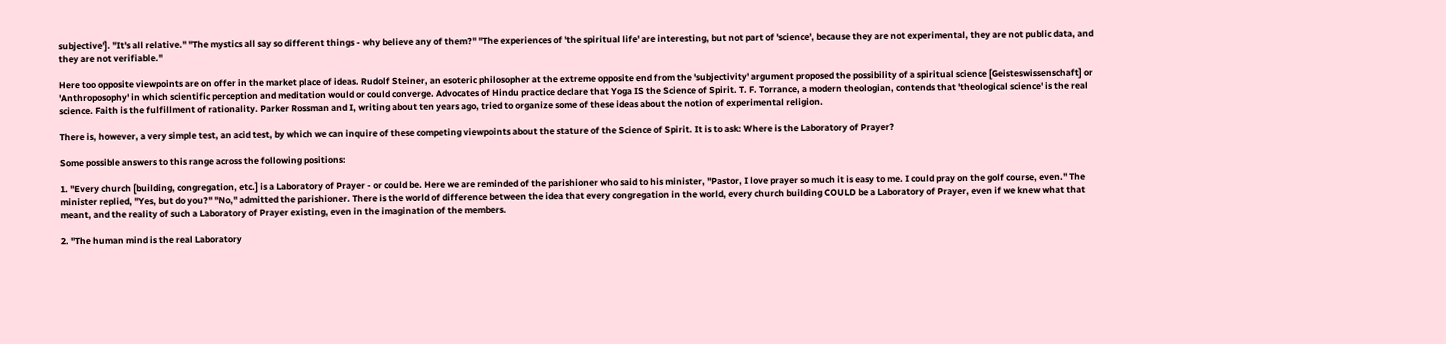subjective']. "It's all relative." "The mystics all say so different things - why believe any of them?" "The experiences of 'the spiritual life' are interesting, but not part of 'science', because they are not experimental, they are not public data, and they are not verifiable."

Here too opposite viewpoints are on offer in the market place of ideas. Rudolf Steiner, an esoteric philosopher at the extreme opposite end from the 'subjectivity' argument proposed the possibility of a spiritual science [Geisteswissenschaft] or 'Anthroposophy' in which scientific perception and meditation would or could converge. Advocates of Hindu practice declare that Yoga IS the Science of Spirit. T. F. Torrance, a modern theologian, contends that 'theological science' is the real science. Faith is the fulfillment of rationality. Parker Rossman and I, writing about ten years ago, tried to organize some of these ideas about the notion of experimental religion.

There is, however, a very simple test, an acid test, by which we can inquire of these competing viewpoints about the stature of the Science of Spirit. It is to ask: Where is the Laboratory of Prayer?

Some possible answers to this range across the following positions:

1. "Every church [building, congregation, etc.] is a Laboratory of Prayer - or could be. Here we are reminded of the parishioner who said to his minister, "Pastor, I love prayer so much it is easy to me. I could pray on the golf course, even." The minister replied, "Yes, but do you?" "No," admitted the parishioner. There is the world of difference between the idea that every congregation in the world, every church building COULD be a Laboratory of Prayer, even if we knew what that meant, and the reality of such a Laboratory of Prayer existing, even in the imagination of the members.

2. "The human mind is the real Laboratory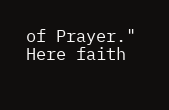of Prayer." Here faith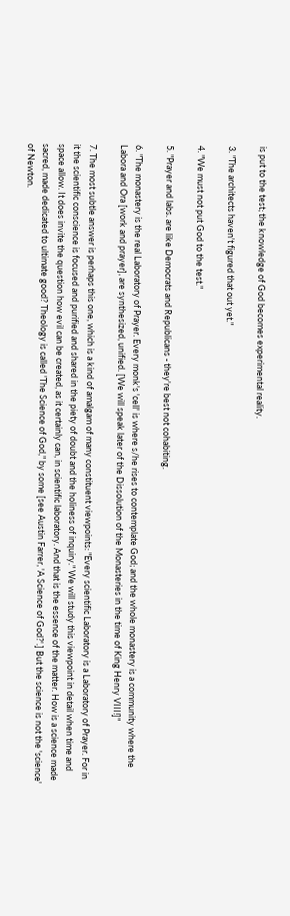is put to the test; the knowledge of God becomes experimental reality.

3. "The architects haven't figured that out yet."

4. "We must not put God to the test."

5. "Prayer and labs. are like Democrats and Republicans - they're best not cohabiting.

6. "The monastery is the real Laboratory of Prayer. Every monk's 'cell' is where s/he rises to contemplate God; and the whole monastery is a community where the Labora and Ora [work and prayer], are synthesized, unified. [We will speak later of the Dissolution of the Monasteries in the time of King Henry VIII!]"

7. The most subtle answer is perhaps this one, which is a kind of amalgam of many constituent viewpoints: "Every scientific Laboratory is a Laboratory of Prayer. For in it the scientific conscience is focused and purified and shared in the piety of doubt and the holiness of inquiry." We will study this viewpoint in detail when time and space allow. It does invite the question how evil can be created, as it certainly can, in scientific laboratory. And that is the essence of the matter. How is a science made sacred, made dedicated to ultimate good? Theology is called 'The Science of God," by some [see Austin Farrer, 'A Science of God?'.] But the science is not the 'science' of Newton.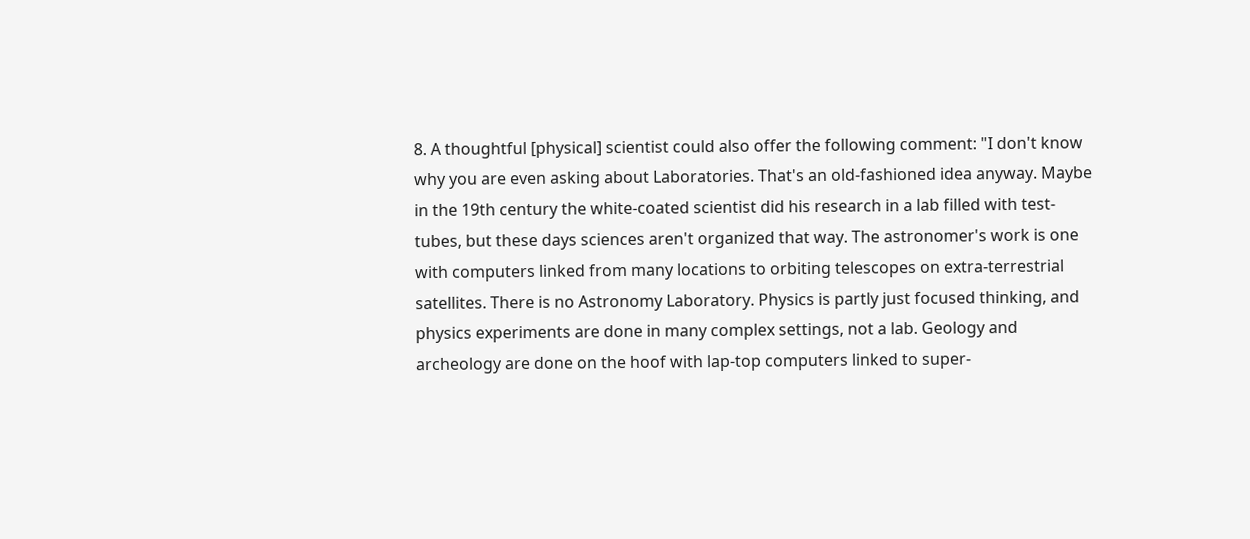8. A thoughtful [physical] scientist could also offer the following comment: "I don't know why you are even asking about Laboratories. That's an old-fashioned idea anyway. Maybe in the 19th century the white-coated scientist did his research in a lab filled with test-tubes, but these days sciences aren't organized that way. The astronomer's work is one with computers linked from many locations to orbiting telescopes on extra-terrestrial satellites. There is no Astronomy Laboratory. Physics is partly just focused thinking, and physics experiments are done in many complex settings, not a lab. Geology and archeology are done on the hoof with lap-top computers linked to super-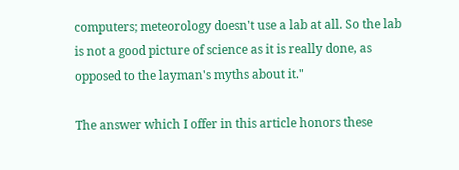computers; meteorology doesn't use a lab at all. So the lab is not a good picture of science as it is really done, as opposed to the layman's myths about it."

The answer which I offer in this article honors these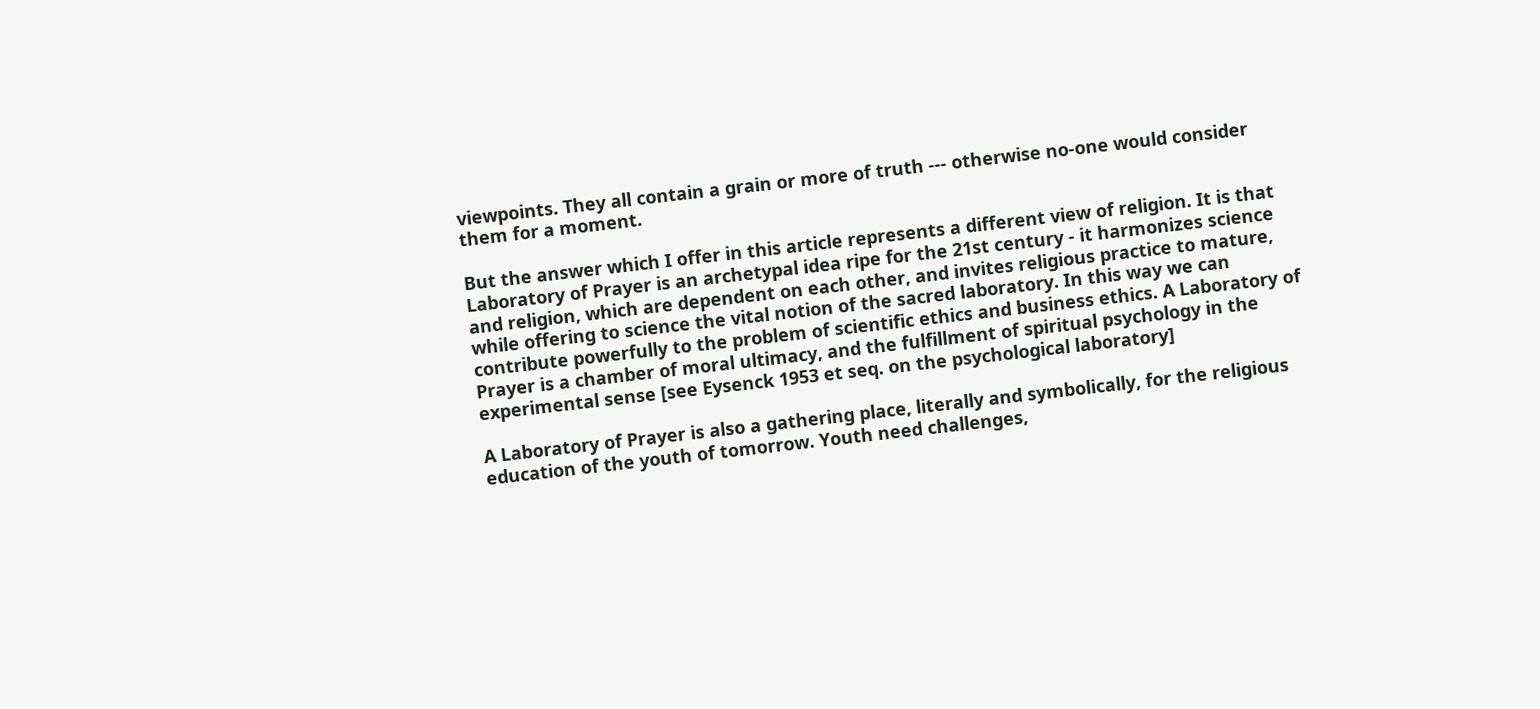viewpoints. They all contain a grain or more of truth --- otherwise no-one would consider them for a moment.

But the answer which I offer in this article represents a different view of religion. It is that Laboratory of Prayer is an archetypal idea ripe for the 21st century - it harmonizes science and religion, which are dependent on each other, and invites religious practice to mature, while offering to science the vital notion of the sacred laboratory. In this way we can contribute powerfully to the problem of scientific ethics and business ethics. A Laboratory of Prayer is a chamber of moral ultimacy, and the fulfillment of spiritual psychology in the experimental sense [see Eysenck 1953 et seq. on the psychological laboratory]

A Laboratory of Prayer is also a gathering place, literally and symbolically, for the religious education of the youth of tomorrow. Youth need challenges,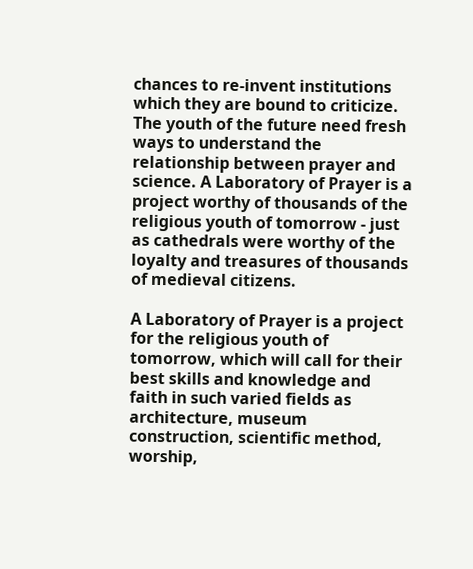chances to re-invent institutions which they are bound to criticize. The youth of the future need fresh ways to understand the relationship between prayer and science. A Laboratory of Prayer is a project worthy of thousands of the religious youth of tomorrow - just as cathedrals were worthy of the loyalty and treasures of thousands of medieval citizens.

A Laboratory of Prayer is a project for the religious youth of tomorrow, which will call for their best skills and knowledge and faith in such varied fields as architecture, museum construction, scientific method, worship,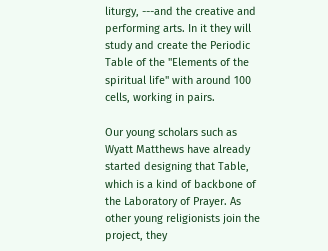liturgy, ---and the creative and performing arts. In it they will study and create the Periodic Table of the "Elements of the spiritual life" with around 100 cells, working in pairs.

Our young scholars such as Wyatt Matthews have already started designing that Table, which is a kind of backbone of the Laboratory of Prayer. As other young religionists join the project, they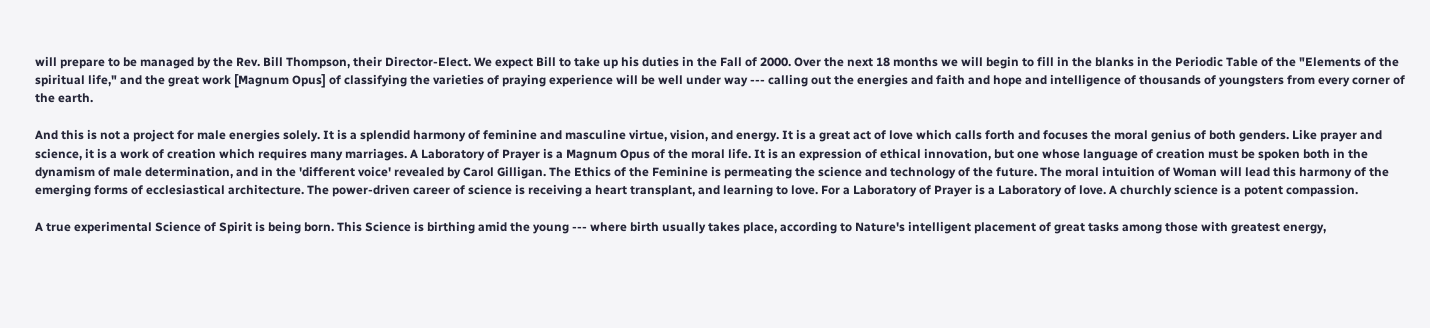will prepare to be managed by the Rev. Bill Thompson, their Director-Elect. We expect Bill to take up his duties in the Fall of 2000. Over the next 18 months we will begin to fill in the blanks in the Periodic Table of the "Elements of the spiritual life," and the great work [Magnum Opus] of classifying the varieties of praying experience will be well under way --- calling out the energies and faith and hope and intelligence of thousands of youngsters from every corner of the earth.

And this is not a project for male energies solely. It is a splendid harmony of feminine and masculine virtue, vision, and energy. It is a great act of love which calls forth and focuses the moral genius of both genders. Like prayer and science, it is a work of creation which requires many marriages. A Laboratory of Prayer is a Magnum Opus of the moral life. It is an expression of ethical innovation, but one whose language of creation must be spoken both in the dynamism of male determination, and in the 'different voice' revealed by Carol Gilligan. The Ethics of the Feminine is permeating the science and technology of the future. The moral intuition of Woman will lead this harmony of the emerging forms of ecclesiastical architecture. The power-driven career of science is receiving a heart transplant, and learning to love. For a Laboratory of Prayer is a Laboratory of love. A churchly science is a potent compassion.

A true experimental Science of Spirit is being born. This Science is birthing amid the young --- where birth usually takes place, according to Nature's intelligent placement of great tasks among those with greatest energy,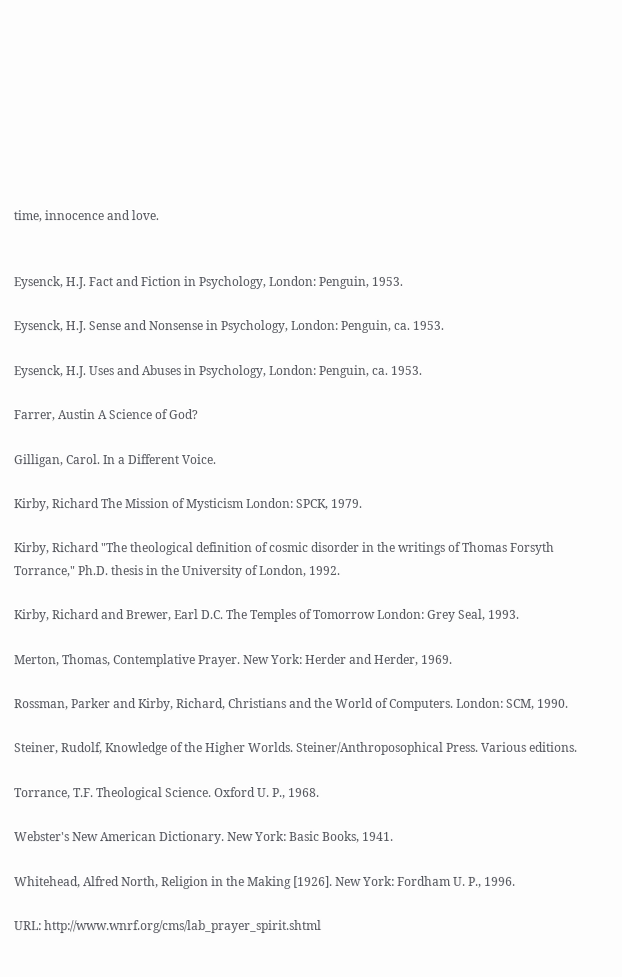time, innocence and love.


Eysenck, H.J. Fact and Fiction in Psychology, London: Penguin, 1953.

Eysenck, H.J. Sense and Nonsense in Psychology, London: Penguin, ca. 1953.

Eysenck, H.J. Uses and Abuses in Psychology, London: Penguin, ca. 1953.

Farrer, Austin A Science of God?

Gilligan, Carol. In a Different Voice.

Kirby, Richard The Mission of Mysticism London: SPCK, 1979.

Kirby, Richard "The theological definition of cosmic disorder in the writings of Thomas Forsyth Torrance," Ph.D. thesis in the University of London, 1992.

Kirby, Richard and Brewer, Earl D.C. The Temples of Tomorrow London: Grey Seal, 1993.

Merton, Thomas, Contemplative Prayer. New York: Herder and Herder, 1969.

Rossman, Parker and Kirby, Richard, Christians and the World of Computers. London: SCM, 1990.

Steiner, Rudolf, Knowledge of the Higher Worlds. Steiner/Anthroposophical Press. Various editions.

Torrance, T.F. Theological Science. Oxford U. P., 1968.

Webster's New American Dictionary. New York: Basic Books, 1941.

Whitehead, Alfred North, Religion in the Making [1926]. New York: Fordham U. P., 1996.

URL: http://www.wnrf.org/cms/lab_prayer_spirit.shtml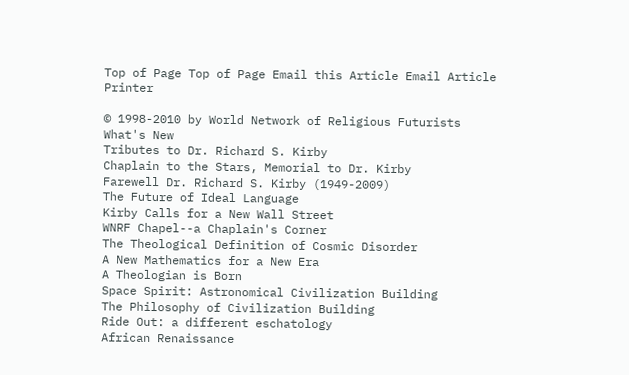Top of Page Top of Page Email this Article Email Article Printer

© 1998-2010 by World Network of Religious Futurists
What's New
Tributes to Dr. Richard S. Kirby
Chaplain to the Stars, Memorial to Dr. Kirby
Farewell Dr. Richard S. Kirby (1949-2009)
The Future of Ideal Language
Kirby Calls for a New Wall Street
WNRF Chapel--a Chaplain's Corner
The Theological Definition of Cosmic Disorder
A New Mathematics for a New Era
A Theologian is Born
Space Spirit: Astronomical Civilization Building
The Philosophy of Civilization Building
Ride Out: a different eschatology
African Renaissance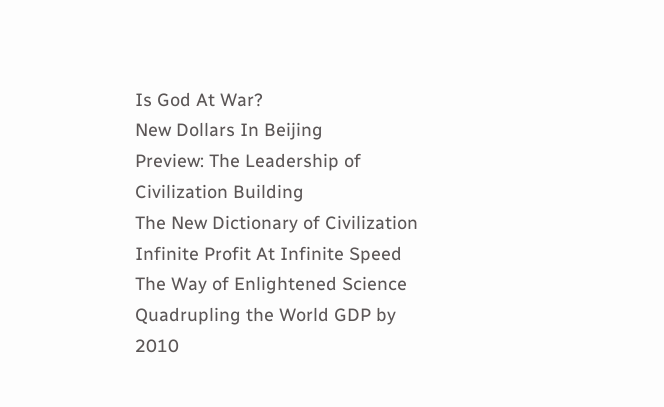Is God At War?
New Dollars In Beijing
Preview: The Leadership of Civilization Building
The New Dictionary of Civilization
Infinite Profit At Infinite Speed
The Way of Enlightened Science
Quadrupling the World GDP by 2010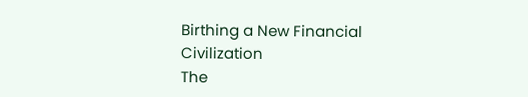Birthing a New Financial Civilization
The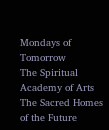Mondays of Tomorrow
The Spiritual Academy of Arts
The Sacred Homes of the Future